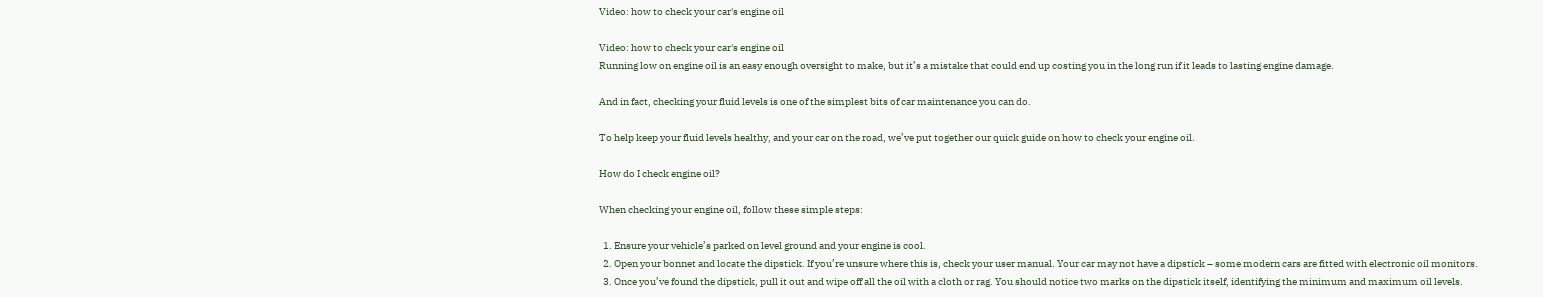Video: how to check your car's engine oil

Video: how to check your car's engine oil
Running low on engine oil is an easy enough oversight to make, but it’s a mistake that could end up costing you in the long run if it leads to lasting engine damage.

And in fact, checking your fluid levels is one of the simplest bits of car maintenance you can do.

To help keep your fluid levels healthy, and your car on the road, we’ve put together our quick guide on how to check your engine oil.

How do I check engine oil?

When checking your engine oil, follow these simple steps:

  1. Ensure your vehicle’s parked on level ground and your engine is cool.
  2. Open your bonnet and locate the dipstick. If you’re unsure where this is, check your user manual. Your car may not have a dipstick – some modern cars are fitted with electronic oil monitors.
  3. Once you’ve found the dipstick, pull it out and wipe off all the oil with a cloth or rag. You should notice two marks on the dipstick itself, identifying the minimum and maximum oil levels.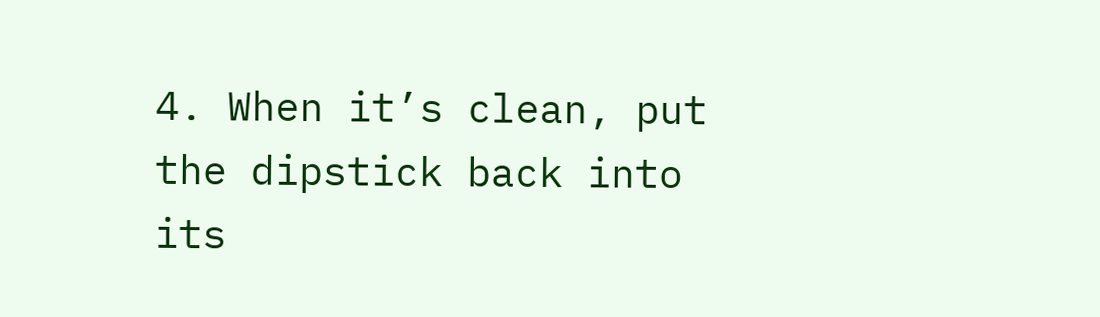4. When it’s clean, put the dipstick back into its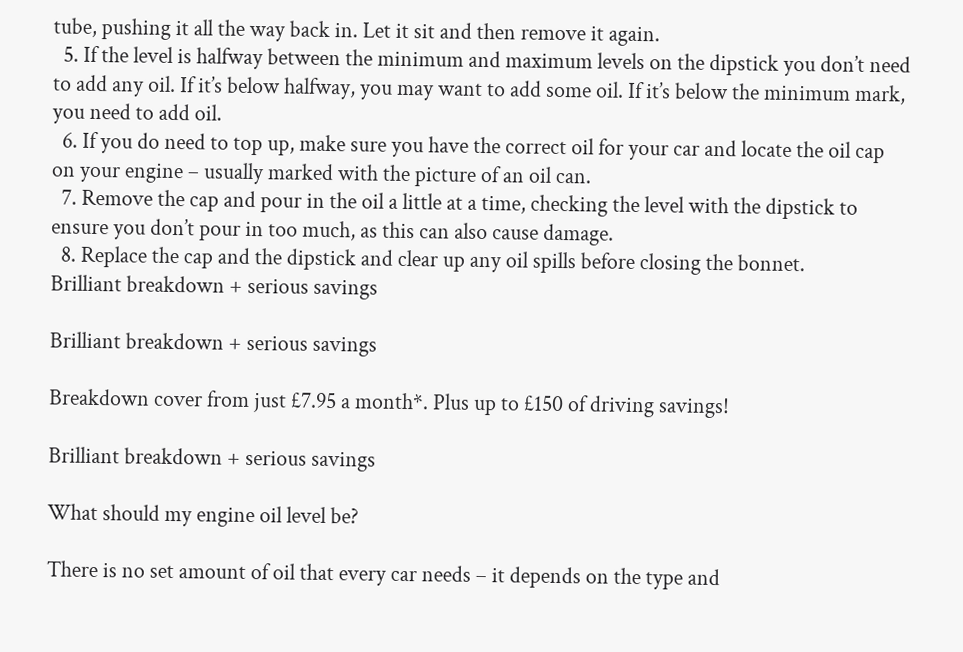tube, pushing it all the way back in. Let it sit and then remove it again.
  5. If the level is halfway between the minimum and maximum levels on the dipstick you don’t need to add any oil. If it’s below halfway, you may want to add some oil. If it’s below the minimum mark, you need to add oil.
  6. If you do need to top up, make sure you have the correct oil for your car and locate the oil cap on your engine – usually marked with the picture of an oil can.
  7. Remove the cap and pour in the oil a little at a time, checking the level with the dipstick to ensure you don’t pour in too much, as this can also cause damage.
  8. Replace the cap and the dipstick and clear up any oil spills before closing the bonnet.
Brilliant breakdown + serious savings

Brilliant breakdown + serious savings

Breakdown cover from just £7.95 a month*. Plus up to £150 of driving savings!

Brilliant breakdown + serious savings

What should my engine oil level be?

There is no set amount of oil that every car needs – it depends on the type and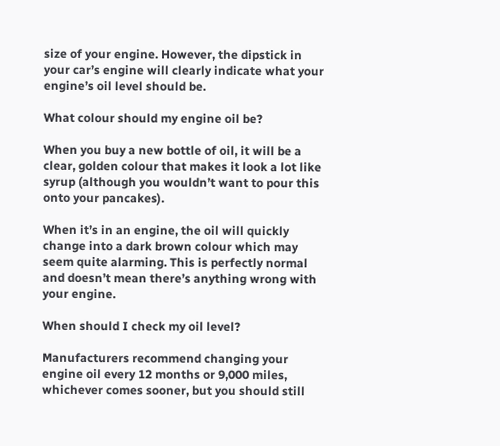size of your engine. However, the dipstick in your car’s engine will clearly indicate what your engine’s oil level should be.

What colour should my engine oil be?

When you buy a new bottle of oil, it will be a clear, golden colour that makes it look a lot like syrup (although you wouldn’t want to pour this onto your pancakes).

When it’s in an engine, the oil will quickly change into a dark brown colour which may seem quite alarming. This is perfectly normal and doesn’t mean there’s anything wrong with your engine.

When should I check my oil level?

Manufacturers recommend changing your engine oil every 12 months or 9,000 miles, whichever comes sooner, but you should still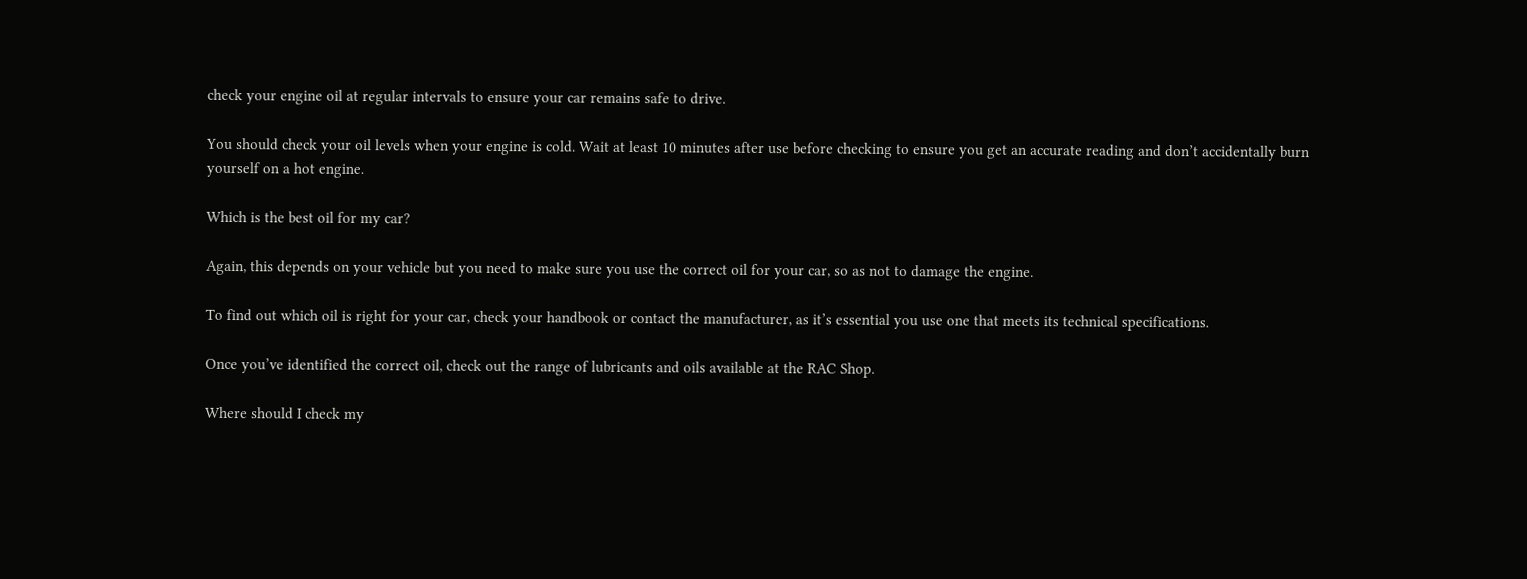check your engine oil at regular intervals to ensure your car remains safe to drive.

You should check your oil levels when your engine is cold. Wait at least 10 minutes after use before checking to ensure you get an accurate reading and don’t accidentally burn yourself on a hot engine.

Which is the best oil for my car?

Again, this depends on your vehicle but you need to make sure you use the correct oil for your car, so as not to damage the engine.

To find out which oil is right for your car, check your handbook or contact the manufacturer, as it’s essential you use one that meets its technical specifications.

Once you’ve identified the correct oil, check out the range of lubricants and oils available at the RAC Shop.

Where should I check my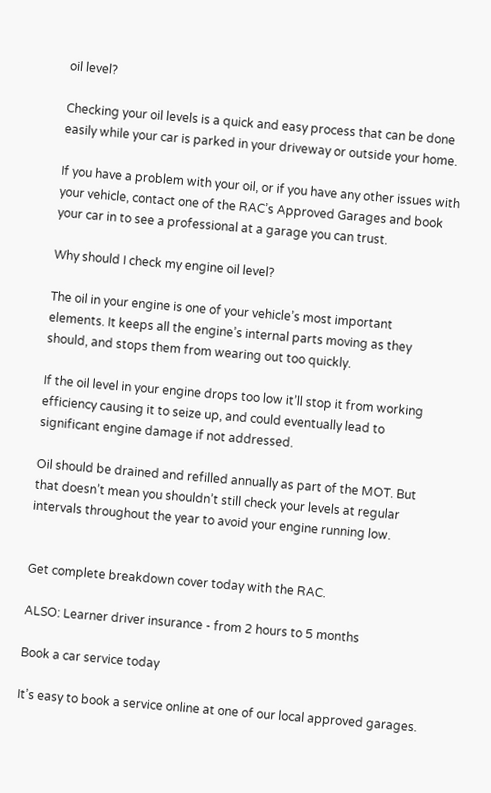oil level?

Checking your oil levels is a quick and easy process that can be done easily while your car is parked in your driveway or outside your home.

If you have a problem with your oil, or if you have any other issues with your vehicle, contact one of the RAC’s Approved Garages and book your car in to see a professional at a garage you can trust.

Why should I check my engine oil level?

The oil in your engine is one of your vehicle’s most important elements. It keeps all the engine’s internal parts moving as they should, and stops them from wearing out too quickly.

If the oil level in your engine drops too low it’ll stop it from working efficiency causing it to seize up, and could eventually lead to significant engine damage if not addressed.

Oil should be drained and refilled annually as part of the MOT. But that doesn’t mean you shouldn’t still check your levels at regular intervals throughout the year to avoid your engine running low.


Get complete breakdown cover today with the RAC.

ALSO: Learner driver insurance - from 2 hours to 5 months

Book a car service today

It’s easy to book a service online at one of our local approved garages.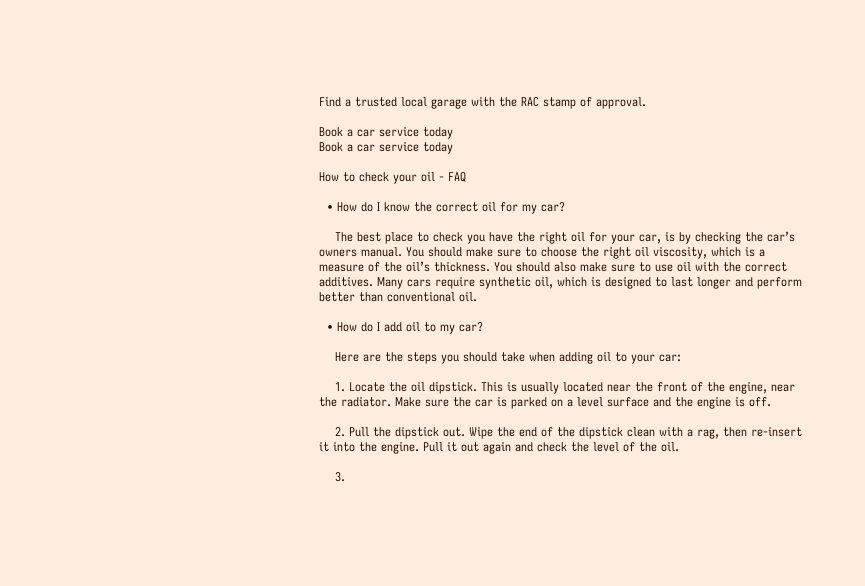Find a trusted local garage with the RAC stamp of approval.

Book a car service today
Book a car service today

How to check your oil - FAQ

  • How do I know the correct oil for my car?

    The best place to check you have the right oil for your car, is by checking the car’s owners manual. You should make sure to choose the right oil viscosity, which is a measure of the oil’s thickness. You should also make sure to use oil with the correct additives. Many cars require synthetic oil, which is designed to last longer and perform better than conventional oil.

  • How do I add oil to my car?

    Here are the steps you should take when adding oil to your car:

    1. Locate the oil dipstick. This is usually located near the front of the engine, near the radiator. Make sure the car is parked on a level surface and the engine is off.

    2. Pull the dipstick out. Wipe the end of the dipstick clean with a rag, then re-insert it into the engine. Pull it out again and check the level of the oil.

    3.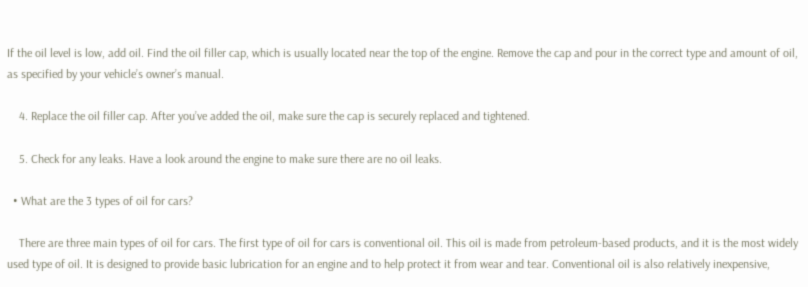If the oil level is low, add oil. Find the oil filler cap, which is usually located near the top of the engine. Remove the cap and pour in the correct type and amount of oil, as specified by your vehicle’s owner’s manual.

    4. Replace the oil filler cap. After you’ve added the oil, make sure the cap is securely replaced and tightened.

    5. Check for any leaks. Have a look around the engine to make sure there are no oil leaks.

  • What are the 3 types of oil for cars?

    There are three main types of oil for cars. The first type of oil for cars is conventional oil. This oil is made from petroleum-based products, and it is the most widely used type of oil. It is designed to provide basic lubrication for an engine and to help protect it from wear and tear. Conventional oil is also relatively inexpensive,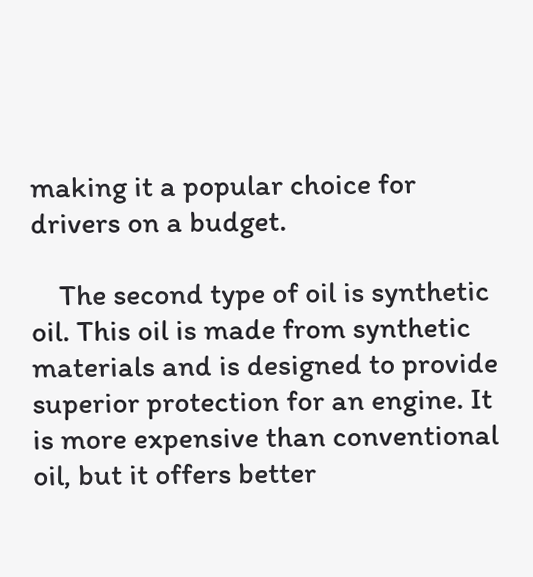making it a popular choice for drivers on a budget.

    The second type of oil is synthetic oil. This oil is made from synthetic materials and is designed to provide superior protection for an engine. It is more expensive than conventional oil, but it offers better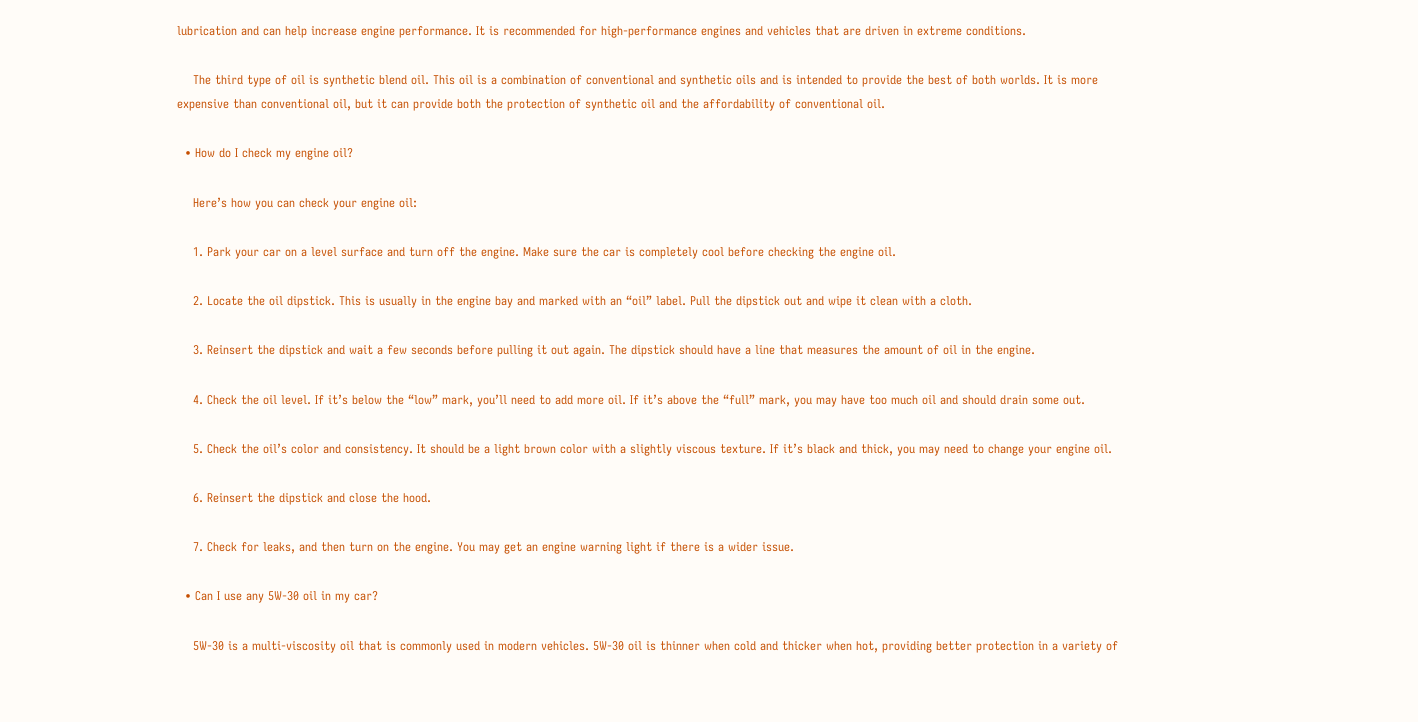lubrication and can help increase engine performance. It is recommended for high-performance engines and vehicles that are driven in extreme conditions.

    The third type of oil is synthetic blend oil. This oil is a combination of conventional and synthetic oils and is intended to provide the best of both worlds. It is more expensive than conventional oil, but it can provide both the protection of synthetic oil and the affordability of conventional oil.

  • How do I check my engine oil?

    Here’s how you can check your engine oil:

    1. Park your car on a level surface and turn off the engine. Make sure the car is completely cool before checking the engine oil.

    2. Locate the oil dipstick. This is usually in the engine bay and marked with an “oil” label. Pull the dipstick out and wipe it clean with a cloth.

    3. Reinsert the dipstick and wait a few seconds before pulling it out again. The dipstick should have a line that measures the amount of oil in the engine.

    4. Check the oil level. If it’s below the “low” mark, you’ll need to add more oil. If it’s above the “full” mark, you may have too much oil and should drain some out.

    5. Check the oil’s color and consistency. It should be a light brown color with a slightly viscous texture. If it’s black and thick, you may need to change your engine oil.

    6. Reinsert the dipstick and close the hood.

    7. Check for leaks, and then turn on the engine. You may get an engine warning light if there is a wider issue.

  • Can I use any 5W-30 oil in my car?

    5W-30 is a multi-viscosity oil that is commonly used in modern vehicles. 5W-30 oil is thinner when cold and thicker when hot, providing better protection in a variety of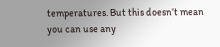temperatures. But this doesn’t mean you can use any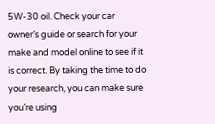5W-30 oil. Check your car owner’s guide or search for your make and model online to see if it is correct. By taking the time to do your research, you can make sure you’re using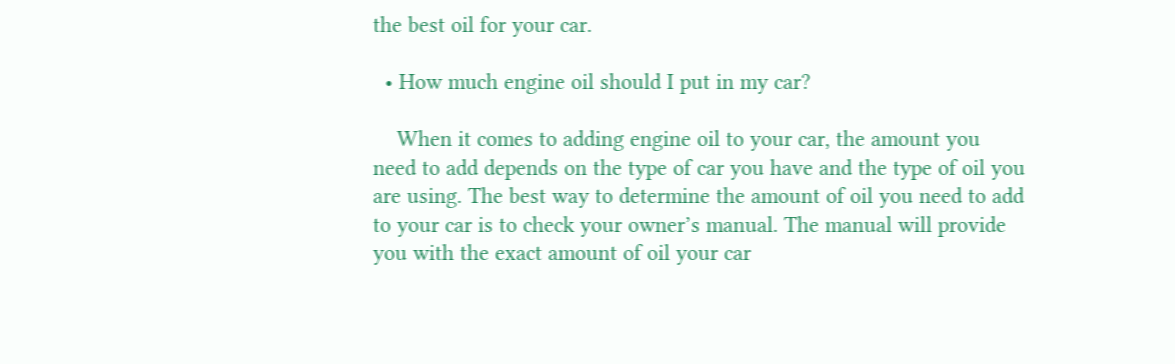the best oil for your car.

  • How much engine oil should I put in my car?

    When it comes to adding engine oil to your car, the amount you need to add depends on the type of car you have and the type of oil you are using. The best way to determine the amount of oil you need to add to your car is to check your owner’s manual. The manual will provide you with the exact amount of oil your car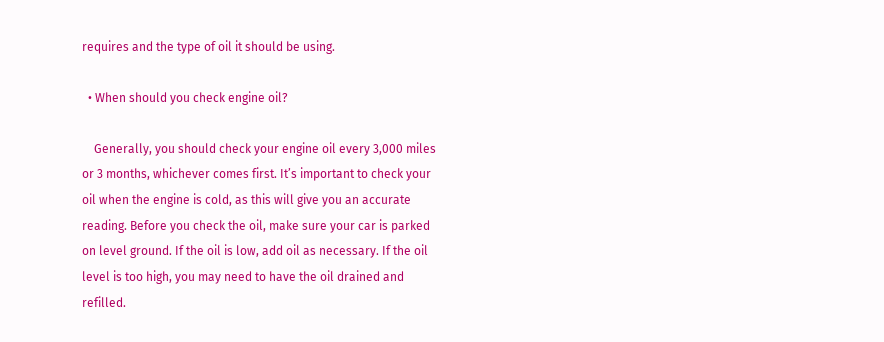requires and the type of oil it should be using.

  • When should you check engine oil?

    Generally, you should check your engine oil every 3,000 miles or 3 months, whichever comes first. It’s important to check your oil when the engine is cold, as this will give you an accurate reading. Before you check the oil, make sure your car is parked on level ground. If the oil is low, add oil as necessary. If the oil level is too high, you may need to have the oil drained and refilled.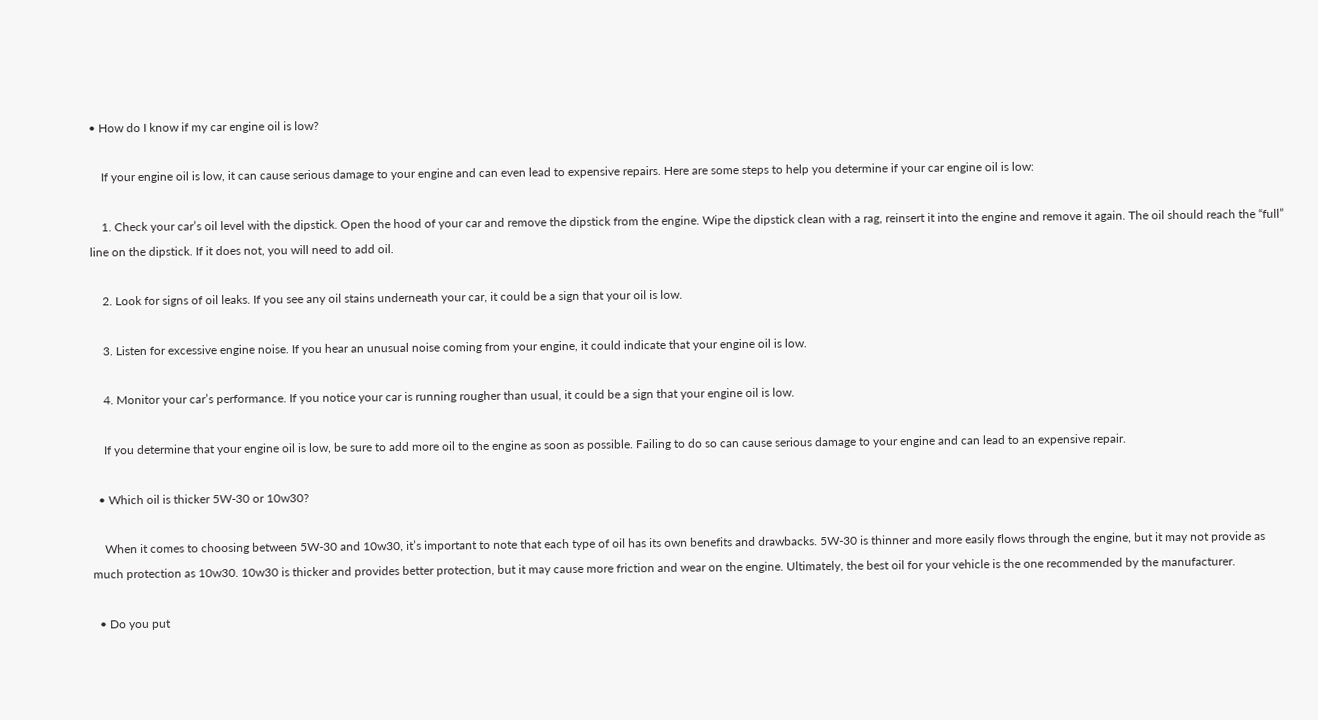• How do I know if my car engine oil is low?

    If your engine oil is low, it can cause serious damage to your engine and can even lead to expensive repairs. Here are some steps to help you determine if your car engine oil is low:

    1. Check your car’s oil level with the dipstick. Open the hood of your car and remove the dipstick from the engine. Wipe the dipstick clean with a rag, reinsert it into the engine and remove it again. The oil should reach the “full” line on the dipstick. If it does not, you will need to add oil.

    2. Look for signs of oil leaks. If you see any oil stains underneath your car, it could be a sign that your oil is low.

    3. Listen for excessive engine noise. If you hear an unusual noise coming from your engine, it could indicate that your engine oil is low.

    4. Monitor your car’s performance. If you notice your car is running rougher than usual, it could be a sign that your engine oil is low.

    If you determine that your engine oil is low, be sure to add more oil to the engine as soon as possible. Failing to do so can cause serious damage to your engine and can lead to an expensive repair.

  • Which oil is thicker 5W-30 or 10w30?

    When it comes to choosing between 5W-30 and 10w30, it’s important to note that each type of oil has its own benefits and drawbacks. 5W-30 is thinner and more easily flows through the engine, but it may not provide as much protection as 10w30. 10w30 is thicker and provides better protection, but it may cause more friction and wear on the engine. Ultimately, the best oil for your vehicle is the one recommended by the manufacturer.

  • Do you put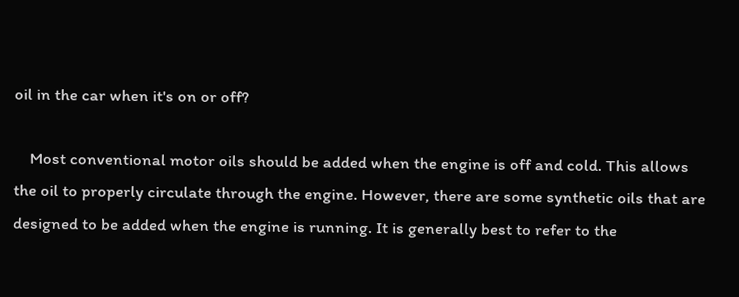oil in the car when it's on or off?

    Most conventional motor oils should be added when the engine is off and cold. This allows the oil to properly circulate through the engine. However, there are some synthetic oils that are designed to be added when the engine is running. It is generally best to refer to the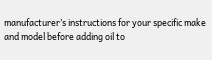manufacturer’s instructions for your specific make and model before adding oil to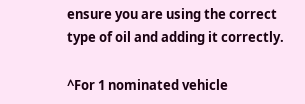ensure you are using the correct type of oil and adding it correctly.

^For 1 nominated vehicle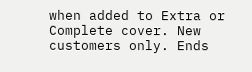when added to Extra or Complete cover. New customers only. Ends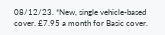08/12/23. *New, single vehicle-based cover. £7.95 a month for Basic cover.